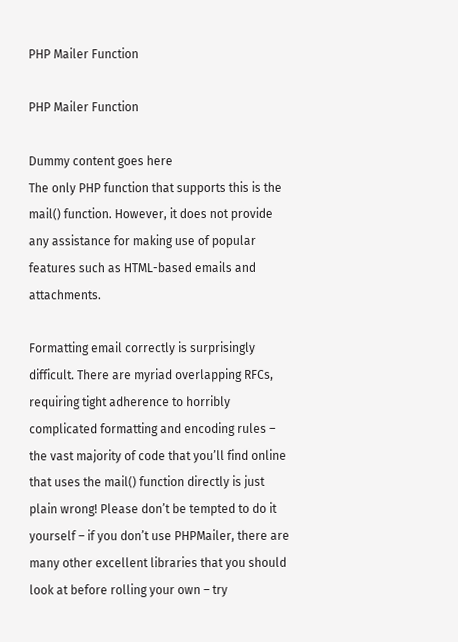PHP Mailer Function

PHP Mailer Function

Dummy content goes here
The only PHP function that supports this is the mail() function. However, it does not provide any assistance for making use of popular features such as HTML-based emails and attachments.

Formatting email correctly is surprisingly difficult. There are myriad overlapping RFCs, requiring tight adherence to horribly complicated formatting and encoding rules – the vast majority of code that you’ll find online that uses the mail() function directly is just plain wrong! Please don’t be tempted to do it yourself – if you don’t use PHPMailer, there are many other excellent libraries that you should look at before rolling your own – try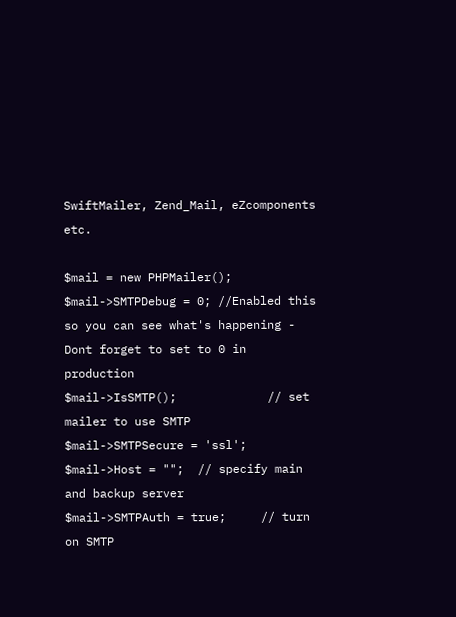SwiftMailer, Zend_Mail, eZcomponents etc.

$mail = new PHPMailer();
$mail->SMTPDebug = 0; //Enabled this so you can see what's happening - Dont forget to set to 0 in production
$mail->IsSMTP();             // set mailer to use SMTP
$mail->SMTPSecure = 'ssl';
$mail->Host = "";  // specify main and backup server
$mail->SMTPAuth = true;     // turn on SMTP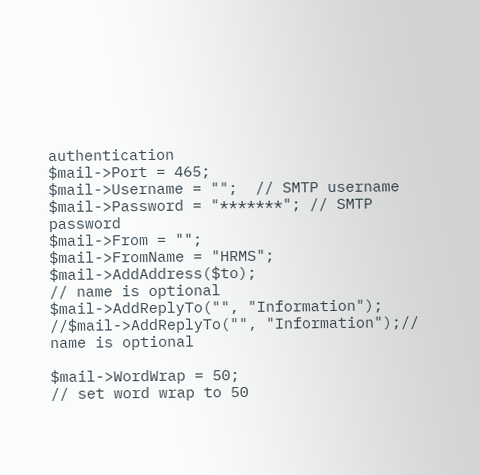authentication
$mail->Port = 465;
$mail->Username = "";  // SMTP username
$mail->Password = "*******"; // SMTP password
$mail->From = "";
$mail->FromName = "HRMS";
$mail->AddAddress($to);                 // name is optional
$mail->AddReplyTo("", "Information");
//$mail->AddReplyTo("", "Information");// name is optional

$mail->WordWrap = 50;                                 // set word wrap to 50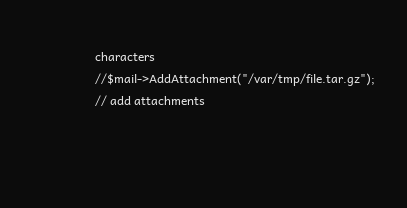characters
//$mail->AddAttachment("/var/tmp/file.tar.gz");         // add attachments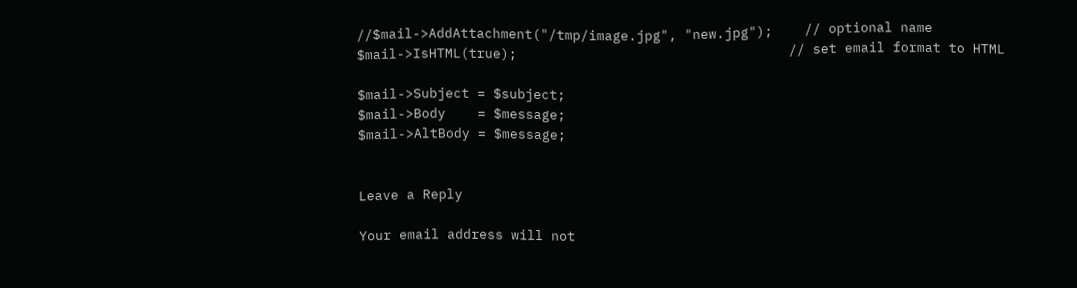//$mail->AddAttachment("/tmp/image.jpg", "new.jpg");    // optional name
$mail->IsHTML(true);                                  // set email format to HTML

$mail->Subject = $subject;
$mail->Body    = $message;
$mail->AltBody = $message;


Leave a Reply

Your email address will not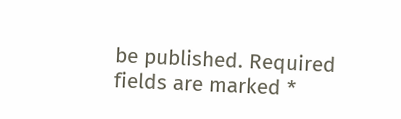be published. Required fields are marked *